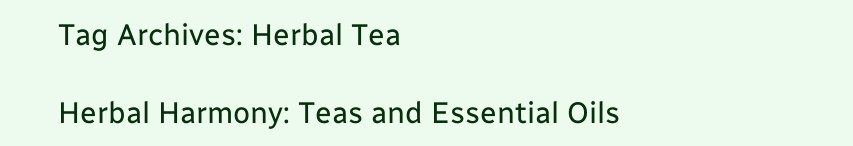Tag Archives: Herbal Tea

Herbal Harmony: Teas and Essential Oils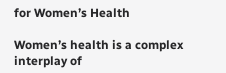for Women’s Health

Women’s health is a complex interplay of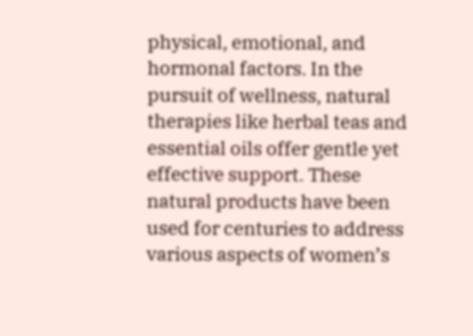physical, emotional, and hormonal factors. In the pursuit of wellness, natural therapies like herbal teas and essential oils offer gentle yet effective support. These natural products have been used for centuries to address various aspects of women’s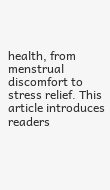health, from menstrual discomfort to stress relief. This article introduces readers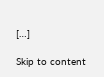[…]

Skip to content